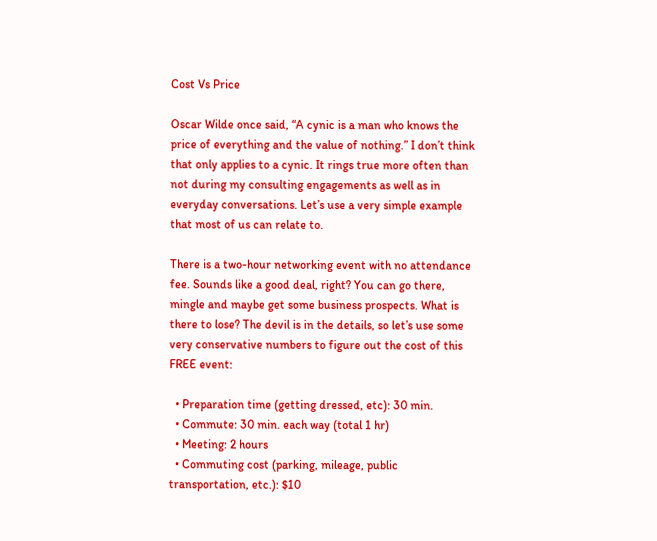Cost Vs Price

Oscar Wilde once said, “A cynic is a man who knows the price of everything and the value of nothing.” I don’t think that only applies to a cynic. It rings true more often than not during my consulting engagements as well as in everyday conversations. Let’s use a very simple example that most of us can relate to.

There is a two-hour networking event with no attendance fee. Sounds like a good deal, right? You can go there, mingle and maybe get some business prospects. What is there to lose? The devil is in the details, so let’s use some very conservative numbers to figure out the cost of this FREE event:

  • Preparation time (getting dressed, etc): 30 min.
  • Commute: 30 min. each way (total 1 hr)
  • Meeting: 2 hours
  • Commuting cost (parking, mileage, public transportation, etc.): $10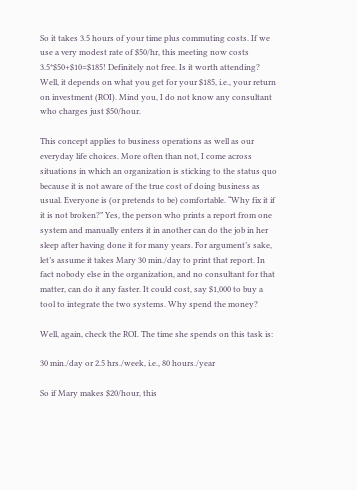So it takes 3.5 hours of your time plus commuting costs. If we use a very modest rate of $50/hr, this meeting now costs 3.5*$50+$10=$185! Definitely not free. Is it worth attending? Well, it depends on what you get for your $185, i.e., your return on investment (ROI). Mind you, I do not know any consultant who charges just $50/hour.

This concept applies to business operations as well as our everyday life choices. More often than not, I come across situations in which an organization is sticking to the status quo because it is not aware of the true cost of doing business as usual. Everyone is (or pretends to be) comfortable. “Why fix it if it is not broken?” Yes, the person who prints a report from one system and manually enters it in another can do the job in her sleep after having done it for many years. For argument’s sake, let’s assume it takes Mary 30 min./day to print that report. In fact nobody else in the organization, and no consultant for that matter, can do it any faster. It could cost, say $1,000 to buy a tool to integrate the two systems. Why spend the money?

Well, again, check the ROI. The time she spends on this task is:

30 min./day or 2.5 hrs./week, i.e., 80 hours./year

So if Mary makes $20/hour, this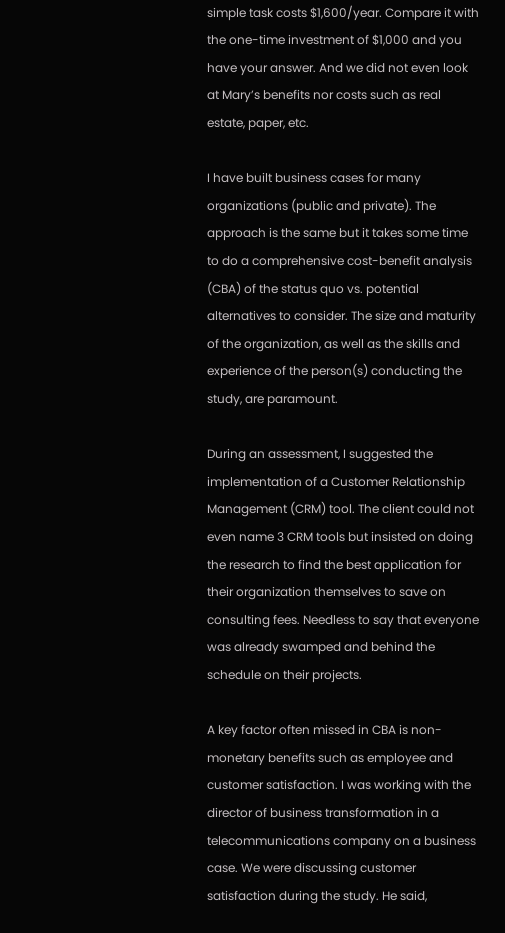simple task costs $1,600/year. Compare it with the one-time investment of $1,000 and you have your answer. And we did not even look at Mary’s benefits nor costs such as real estate, paper, etc.

I have built business cases for many organizations (public and private). The approach is the same but it takes some time to do a comprehensive cost-benefit analysis (CBA) of the status quo vs. potential alternatives to consider. The size and maturity of the organization, as well as the skills and experience of the person(s) conducting the study, are paramount.

During an assessment, I suggested the implementation of a Customer Relationship Management (CRM) tool. The client could not even name 3 CRM tools but insisted on doing the research to find the best application for their organization themselves to save on consulting fees. Needless to say that everyone was already swamped and behind the schedule on their projects.

A key factor often missed in CBA is non-monetary benefits such as employee and customer satisfaction. I was working with the director of business transformation in a telecommunications company on a business case. We were discussing customer satisfaction during the study. He said,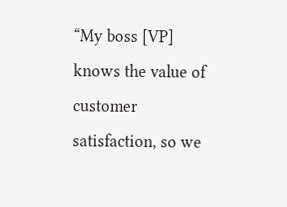“My boss [VP] knows the value of customer satisfaction, so we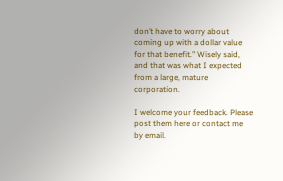don’t have to worry about coming up with a dollar value for that benefit.” Wisely said, and that was what I expected from a large, mature corporation.

I welcome your feedback. Please post them here or contact me by email.